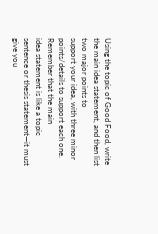Using the topic of Good Food, write the main idea statement, and then list two major points to
support your idea, with three minor points/details to support each one. Remember that the main
idea statement is like a topic sentence or thesis statement—it must give you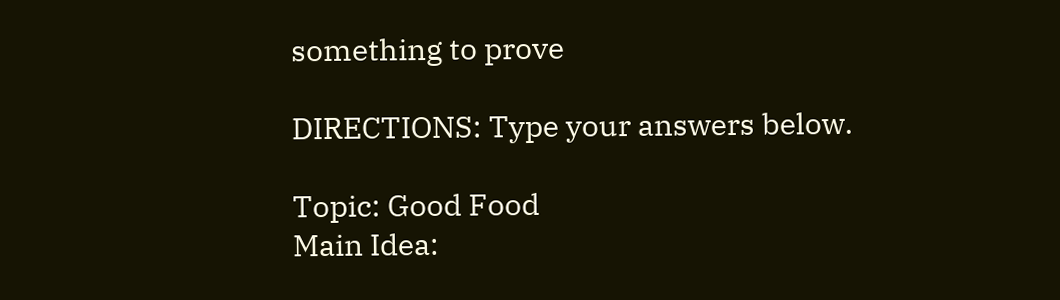something to prove

DIRECTIONS: Type your answers below.

Topic: Good Food
Main Idea: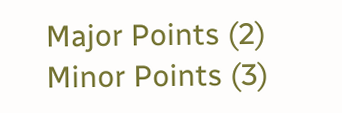Major Points (2)
Minor Points (3)